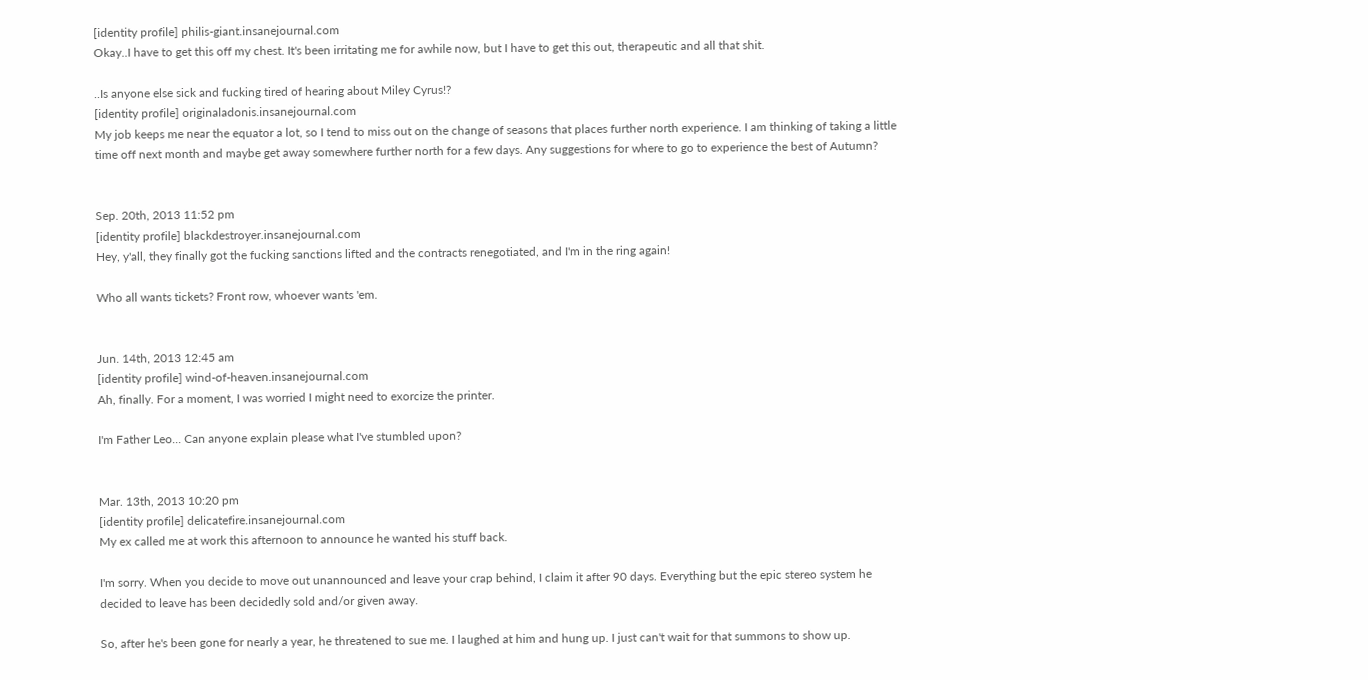[identity profile] philis-giant.insanejournal.com
Okay..I have to get this off my chest. It's been irritating me for awhile now, but I have to get this out, therapeutic and all that shit.

..Is anyone else sick and fucking tired of hearing about Miley Cyrus!?
[identity profile] originaladonis.insanejournal.com
My job keeps me near the equator a lot, so I tend to miss out on the change of seasons that places further north experience. I am thinking of taking a little time off next month and maybe get away somewhere further north for a few days. Any suggestions for where to go to experience the best of Autumn?


Sep. 20th, 2013 11:52 pm
[identity profile] blackdestroyer.insanejournal.com
Hey, y'all, they finally got the fucking sanctions lifted and the contracts renegotiated, and I'm in the ring again!

Who all wants tickets? Front row, whoever wants 'em.


Jun. 14th, 2013 12:45 am
[identity profile] wind-of-heaven.insanejournal.com
Ah, finally. For a moment, I was worried I might need to exorcize the printer.

I'm Father Leo... Can anyone explain please what I've stumbled upon?


Mar. 13th, 2013 10:20 pm
[identity profile] delicatefire.insanejournal.com
My ex called me at work this afternoon to announce he wanted his stuff back.

I'm sorry. When you decide to move out unannounced and leave your crap behind, I claim it after 90 days. Everything but the epic stereo system he decided to leave has been decidedly sold and/or given away.

So, after he's been gone for nearly a year, he threatened to sue me. I laughed at him and hung up. I just can't wait for that summons to show up.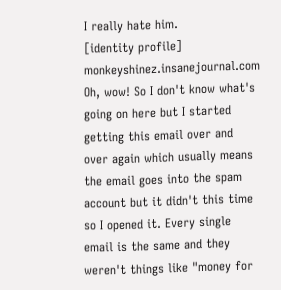I really hate him.
[identity profile] monkeyshinez.insanejournal.com
Oh, wow! So I don't know what's going on here but I started getting this email over and over again which usually means the email goes into the spam account but it didn't this time so I opened it. Every single email is the same and they weren't things like "money for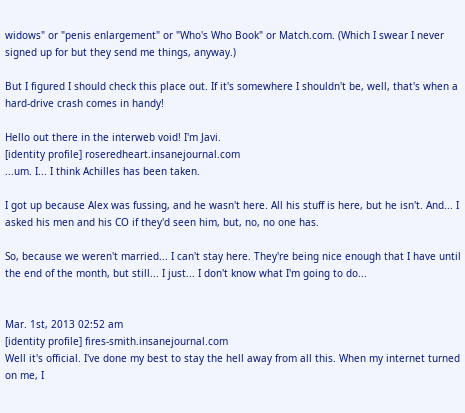widows" or "penis enlargement" or "Who's Who Book" or Match.com. (Which I swear I never signed up for but they send me things, anyway.)

But I figured I should check this place out. If it's somewhere I shouldn't be, well, that's when a hard-drive crash comes in handy!

Hello out there in the interweb void! I'm Javi.
[identity profile] roseredheart.insanejournal.com
...um. I... I think Achilles has been taken.

I got up because Alex was fussing, and he wasn't here. All his stuff is here, but he isn't. And... I asked his men and his CO if they'd seen him, but, no, no one has.

So, because we weren't married... I can't stay here. They're being nice enough that I have until the end of the month, but still... I just... I don't know what I'm going to do...


Mar. 1st, 2013 02:52 am
[identity profile] fires-smith.insanejournal.com
Well it's official. I've done my best to stay the hell away from all this. When my internet turned on me, I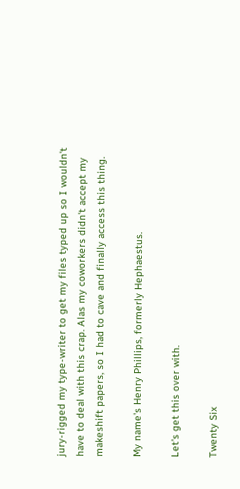jury-rigged my type-writer to get my files typed up so I wouldn't have to deal with this crap. Alas my coworkers didn't accept my makeshift papers, so I had to cave and finally access this thing.

My name's Henry Phillips, formerly Hephaestus.

Let's get this over with.

Twenty Six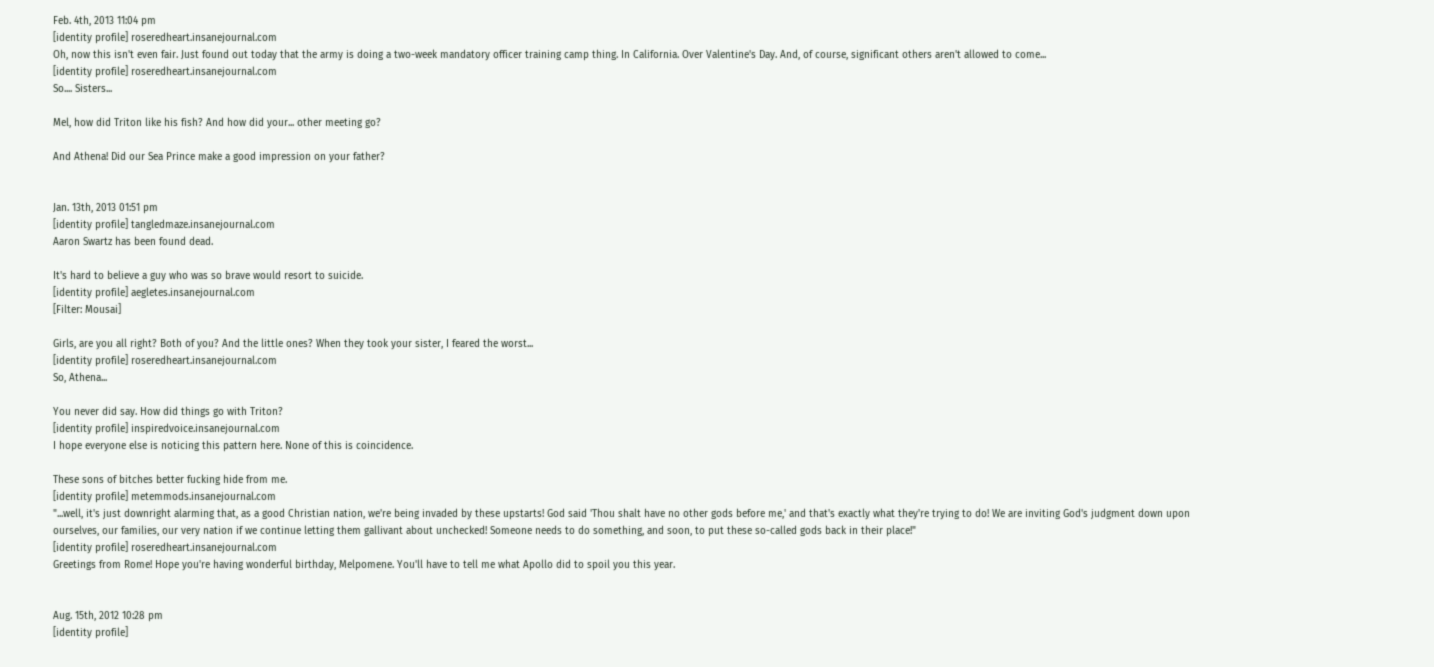Feb. 4th, 2013 11:04 pm
[identity profile] roseredheart.insanejournal.com
Oh, now this isn't even fair. Just found out today that the army is doing a two-week mandatory officer training camp thing. In California. Over Valentine's Day. And, of course, significant others aren't allowed to come...
[identity profile] roseredheart.insanejournal.com
So.... Sisters...

Mel, how did Triton like his fish? And how did your... other meeting go?

And Athena! Did our Sea Prince make a good impression on your father?


Jan. 13th, 2013 01:51 pm
[identity profile] tangledmaze.insanejournal.com
Aaron Swartz has been found dead.

It's hard to believe a guy who was so brave would resort to suicide.
[identity profile] aegletes.insanejournal.com
[Filter: Mousai]

Girls, are you all right? Both of you? And the little ones? When they took your sister, I feared the worst...
[identity profile] roseredheart.insanejournal.com
So, Athena...

You never did say. How did things go with Triton?
[identity profile] inspiredvoice.insanejournal.com
I hope everyone else is noticing this pattern here. None of this is coincidence.

These sons of bitches better fucking hide from me.
[identity profile] metemmods.insanejournal.com
"...well, it's just downright alarming that, as a good Christian nation, we're being invaded by these upstarts! God said 'Thou shalt have no other gods before me,' and that's exactly what they're trying to do! We are inviting God's judgment down upon ourselves, our families, our very nation if we continue letting them gallivant about unchecked! Someone needs to do something, and soon, to put these so-called gods back in their place!"
[identity profile] roseredheart.insanejournal.com
Greetings from Rome! Hope you're having wonderful birthday, Melpomene. You'll have to tell me what Apollo did to spoil you this year.


Aug. 15th, 2012 10:28 pm
[identity profile]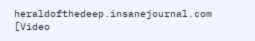heraldofthedeep.insanejournal.com
[Video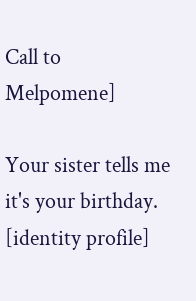Call to Melpomene]

Your sister tells me it's your birthday.
[identity profile]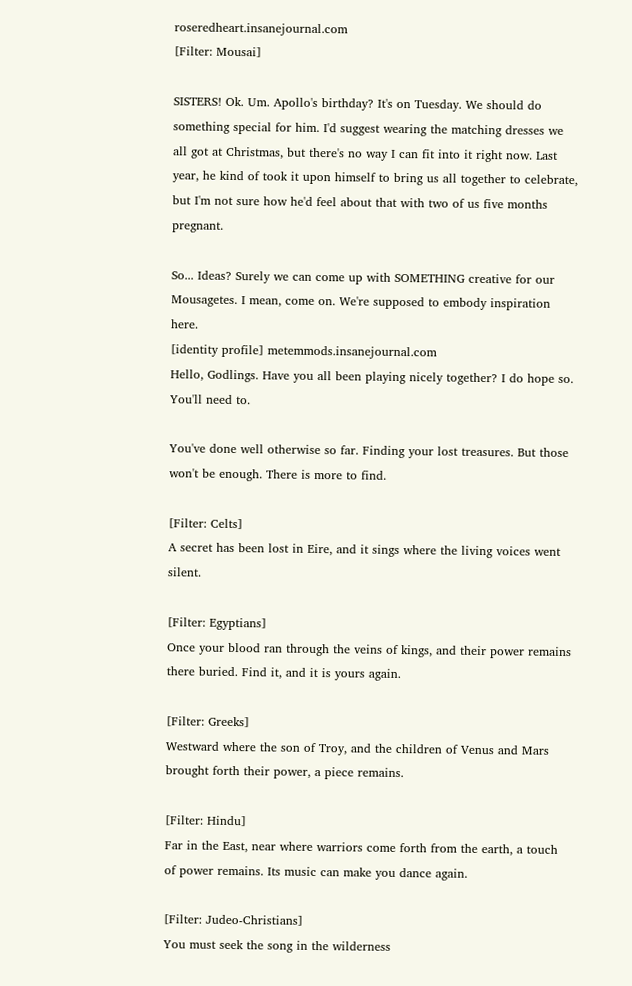roseredheart.insanejournal.com
[Filter: Mousai]

SISTERS! Ok. Um. Apollo's birthday? It's on Tuesday. We should do something special for him. I'd suggest wearing the matching dresses we all got at Christmas, but there's no way I can fit into it right now. Last year, he kind of took it upon himself to bring us all together to celebrate, but I'm not sure how he'd feel about that with two of us five months pregnant.

So... Ideas? Surely we can come up with SOMETHING creative for our Mousagetes. I mean, come on. We're supposed to embody inspiration here.
[identity profile] metemmods.insanejournal.com
Hello, Godlings. Have you all been playing nicely together? I do hope so. You'll need to.

You've done well otherwise so far. Finding your lost treasures. But those won't be enough. There is more to find.

[Filter: Celts]
A secret has been lost in Eire, and it sings where the living voices went silent.

[Filter: Egyptians]
Once your blood ran through the veins of kings, and their power remains there buried. Find it, and it is yours again.

[Filter: Greeks]
Westward where the son of Troy, and the children of Venus and Mars brought forth their power, a piece remains.

[Filter: Hindu]
Far in the East, near where warriors come forth from the earth, a touch of power remains. Its music can make you dance again.

[Filter: Judeo-Christians]
You must seek the song in the wilderness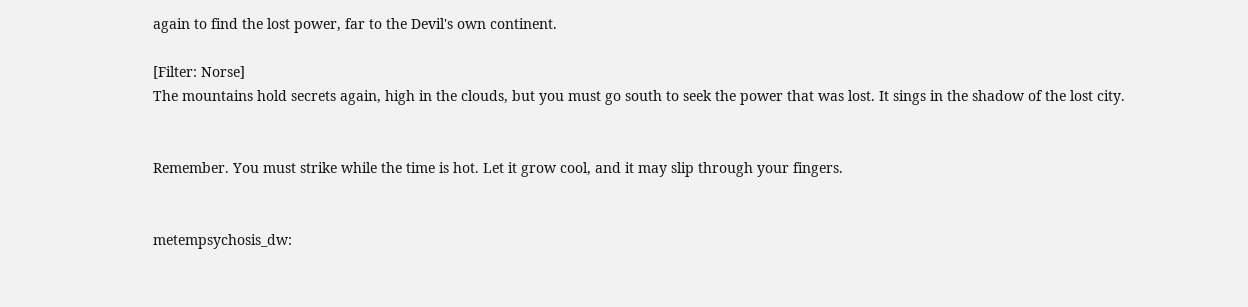again to find the lost power, far to the Devil's own continent.

[Filter: Norse]
The mountains hold secrets again, high in the clouds, but you must go south to seek the power that was lost. It sings in the shadow of the lost city.


Remember. You must strike while the time is hot. Let it grow cool, and it may slip through your fingers.


metempsychosis_dw: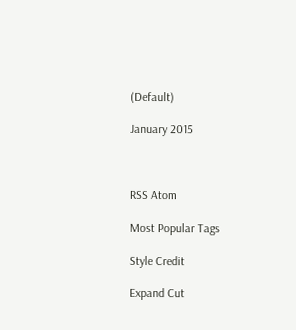(Default)

January 2015



RSS Atom

Most Popular Tags

Style Credit

Expand Cut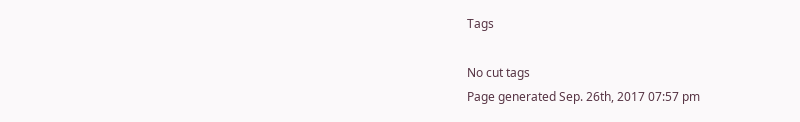Tags

No cut tags
Page generated Sep. 26th, 2017 07:57 pm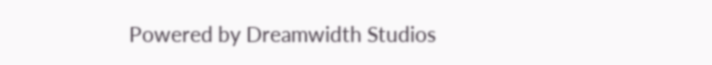Powered by Dreamwidth Studios